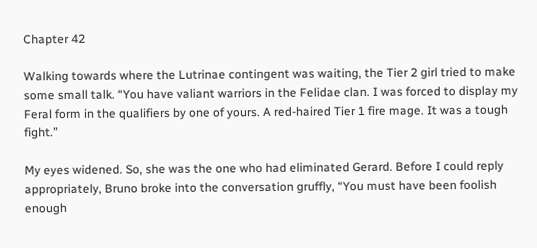Chapter 42

Walking towards where the Lutrinae contingent was waiting, the Tier 2 girl tried to make some small talk. “You have valiant warriors in the Felidae clan. I was forced to display my Feral form in the qualifiers by one of yours. A red-haired Tier 1 fire mage. It was a tough fight.”

My eyes widened. So, she was the one who had eliminated Gerard. Before I could reply appropriately, Bruno broke into the conversation gruffly, “You must have been foolish enough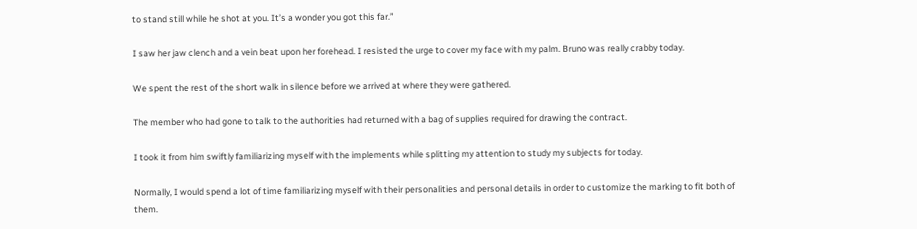to stand still while he shot at you. It’s a wonder you got this far.”

I saw her jaw clench and a vein beat upon her forehead. I resisted the urge to cover my face with my palm. Bruno was really crabby today.

We spent the rest of the short walk in silence before we arrived at where they were gathered.

The member who had gone to talk to the authorities had returned with a bag of supplies required for drawing the contract.

I took it from him swiftly familiarizing myself with the implements while splitting my attention to study my subjects for today.

Normally, I would spend a lot of time familiarizing myself with their personalities and personal details in order to customize the marking to fit both of them.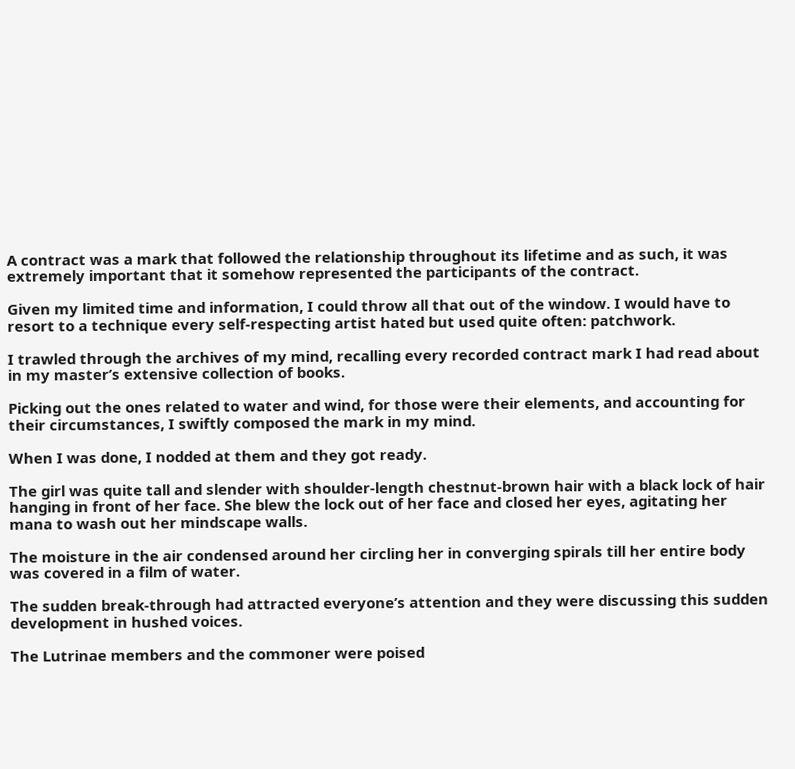A contract was a mark that followed the relationship throughout its lifetime and as such, it was extremely important that it somehow represented the participants of the contract.

Given my limited time and information, I could throw all that out of the window. I would have to resort to a technique every self-respecting artist hated but used quite often: patchwork.

I trawled through the archives of my mind, recalling every recorded contract mark I had read about in my master’s extensive collection of books.

Picking out the ones related to water and wind, for those were their elements, and accounting for their circumstances, I swiftly composed the mark in my mind.

When I was done, I nodded at them and they got ready.

The girl was quite tall and slender with shoulder-length chestnut-brown hair with a black lock of hair hanging in front of her face. She blew the lock out of her face and closed her eyes, agitating her mana to wash out her mindscape walls.

The moisture in the air condensed around her circling her in converging spirals till her entire body was covered in a film of water.

The sudden break-through had attracted everyone’s attention and they were discussing this sudden development in hushed voices.

The Lutrinae members and the commoner were poised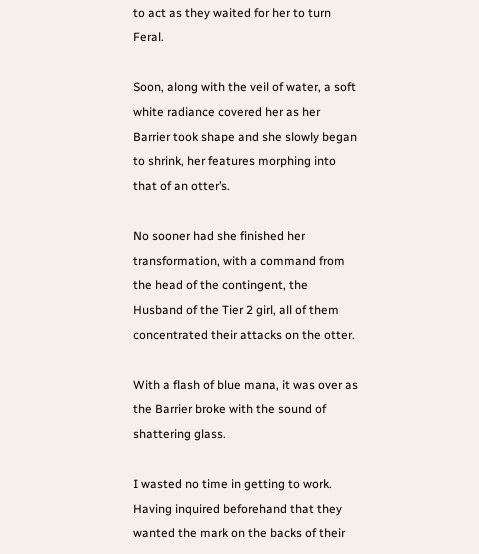to act as they waited for her to turn Feral.

Soon, along with the veil of water, a soft white radiance covered her as her Barrier took shape and she slowly began to shrink, her features morphing into that of an otter’s.

No sooner had she finished her transformation, with a command from the head of the contingent, the Husband of the Tier 2 girl, all of them concentrated their attacks on the otter.

With a flash of blue mana, it was over as the Barrier broke with the sound of shattering glass.

I wasted no time in getting to work. Having inquired beforehand that they wanted the mark on the backs of their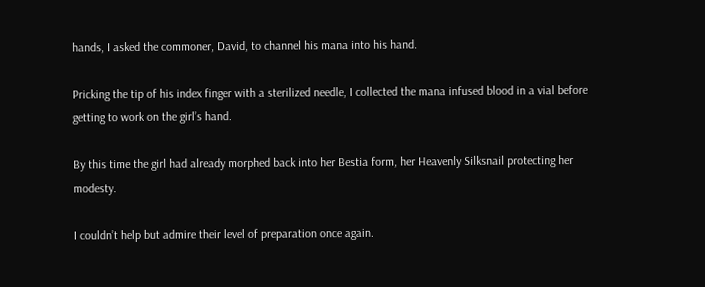hands, I asked the commoner, David, to channel his mana into his hand.

Pricking the tip of his index finger with a sterilized needle, I collected the mana infused blood in a vial before getting to work on the girl’s hand.

By this time the girl had already morphed back into her Bestia form, her Heavenly Silksnail protecting her modesty.

I couldn’t help but admire their level of preparation once again.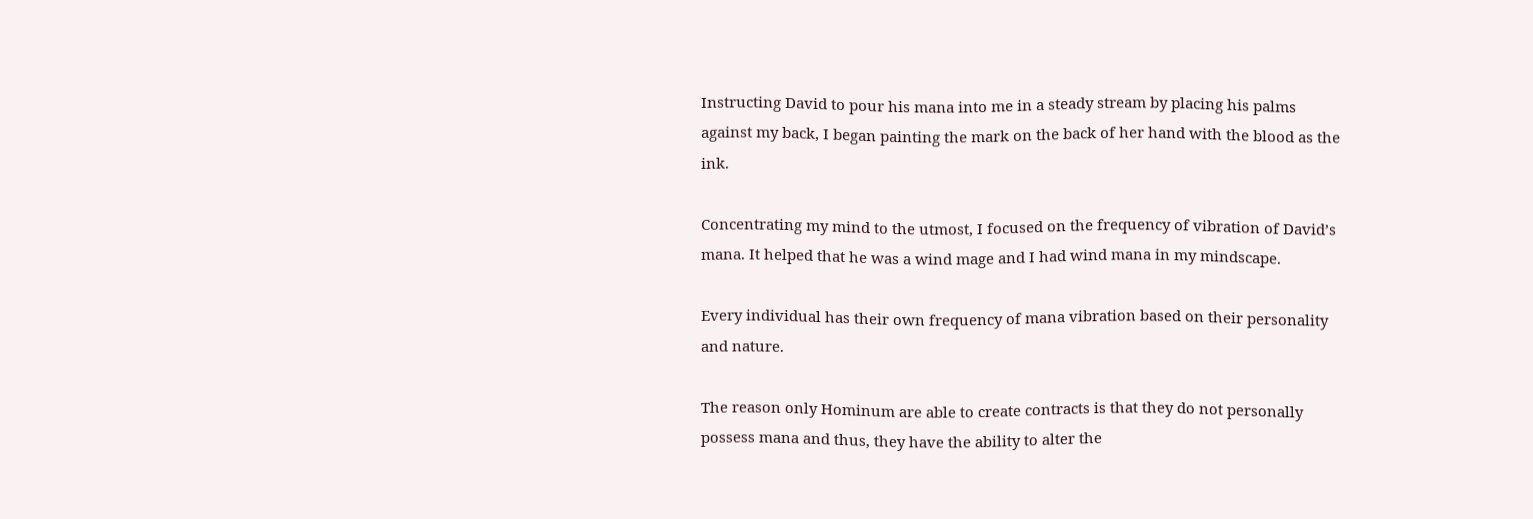Instructing David to pour his mana into me in a steady stream by placing his palms against my back, I began painting the mark on the back of her hand with the blood as the ink.

Concentrating my mind to the utmost, I focused on the frequency of vibration of David’s mana. It helped that he was a wind mage and I had wind mana in my mindscape.

Every individual has their own frequency of mana vibration based on their personality and nature.

The reason only Hominum are able to create contracts is that they do not personally possess mana and thus, they have the ability to alter the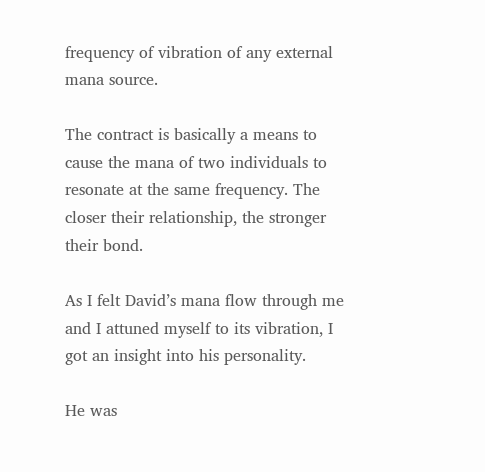frequency of vibration of any external mana source.

The contract is basically a means to cause the mana of two individuals to resonate at the same frequency. The closer their relationship, the stronger their bond.

As I felt David’s mana flow through me and I attuned myself to its vibration, I got an insight into his personality.

He was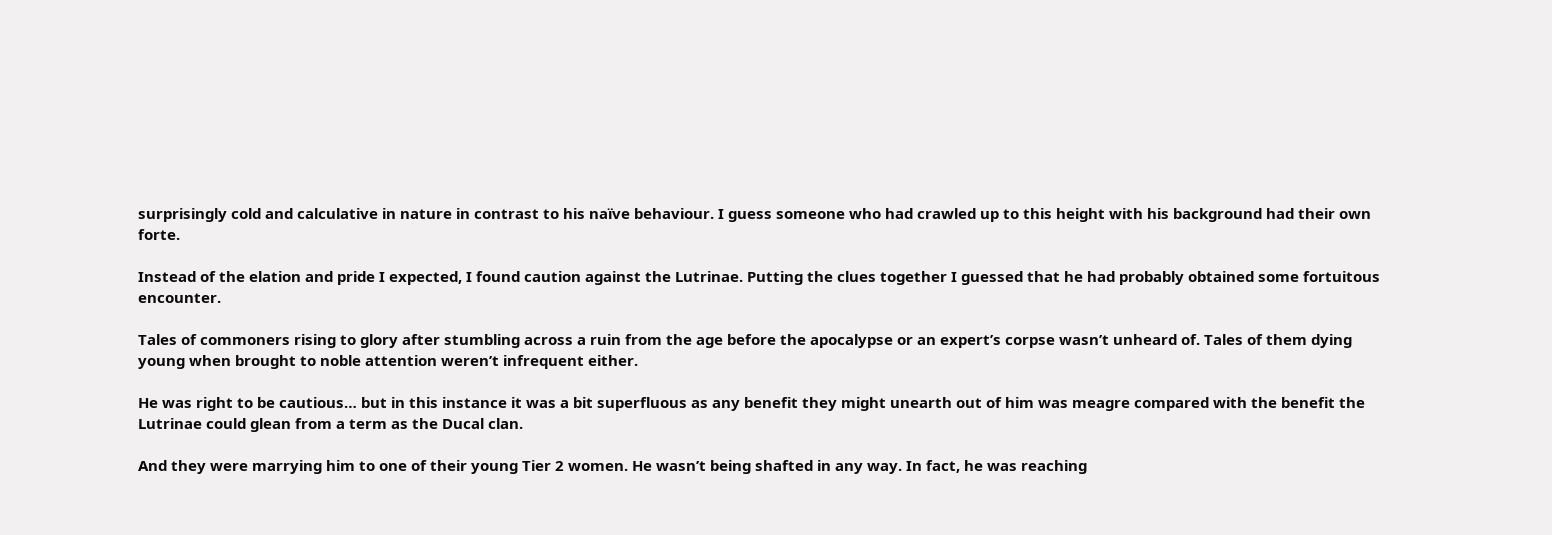surprisingly cold and calculative in nature in contrast to his naïve behaviour. I guess someone who had crawled up to this height with his background had their own forte.

Instead of the elation and pride I expected, I found caution against the Lutrinae. Putting the clues together I guessed that he had probably obtained some fortuitous encounter.

Tales of commoners rising to glory after stumbling across a ruin from the age before the apocalypse or an expert’s corpse wasn’t unheard of. Tales of them dying young when brought to noble attention weren’t infrequent either.

He was right to be cautious… but in this instance it was a bit superfluous as any benefit they might unearth out of him was meagre compared with the benefit the Lutrinae could glean from a term as the Ducal clan.

And they were marrying him to one of their young Tier 2 women. He wasn’t being shafted in any way. In fact, he was reaching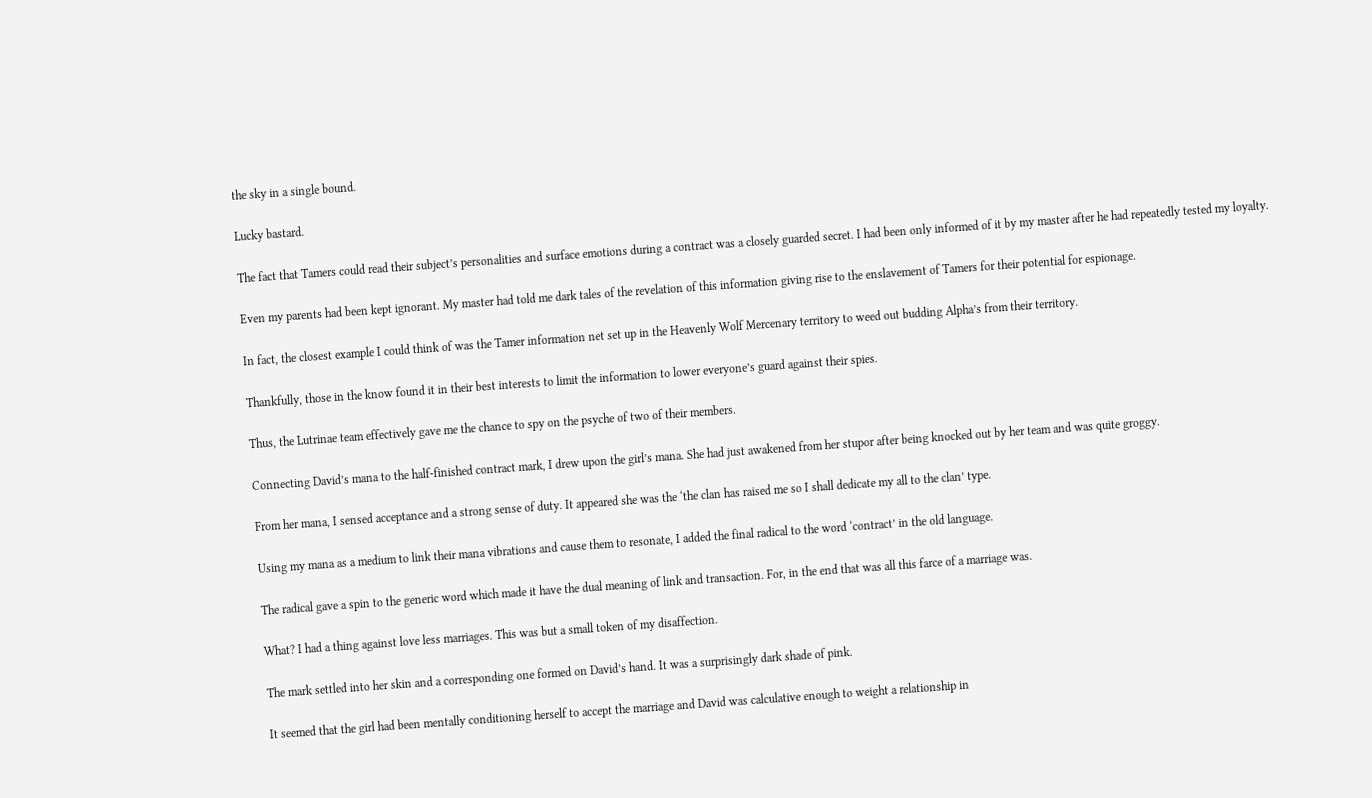the sky in a single bound.

Lucky bastard.

The fact that Tamers could read their subject’s personalities and surface emotions during a contract was a closely guarded secret. I had been only informed of it by my master after he had repeatedly tested my loyalty.

Even my parents had been kept ignorant. My master had told me dark tales of the revelation of this information giving rise to the enslavement of Tamers for their potential for espionage.

In fact, the closest example I could think of was the Tamer information net set up in the Heavenly Wolf Mercenary territory to weed out budding Alpha’s from their territory.

Thankfully, those in the know found it in their best interests to limit the information to lower everyone’s guard against their spies.

Thus, the Lutrinae team effectively gave me the chance to spy on the psyche of two of their members.

Connecting David’s mana to the half-finished contract mark, I drew upon the girl’s mana. She had just awakened from her stupor after being knocked out by her team and was quite groggy.

From her mana, I sensed acceptance and a strong sense of duty. It appeared she was the ‘the clan has raised me so I shall dedicate my all to the clan’ type.

Using my mana as a medium to link their mana vibrations and cause them to resonate, I added the final radical to the word ‘contract’ in the old language.

The radical gave a spin to the generic word which made it have the dual meaning of link and transaction. For, in the end that was all this farce of a marriage was.

What? I had a thing against love less marriages. This was but a small token of my disaffection.

The mark settled into her skin and a corresponding one formed on David’s hand. It was a surprisingly dark shade of pink.

It seemed that the girl had been mentally conditioning herself to accept the marriage and David was calculative enough to weight a relationship in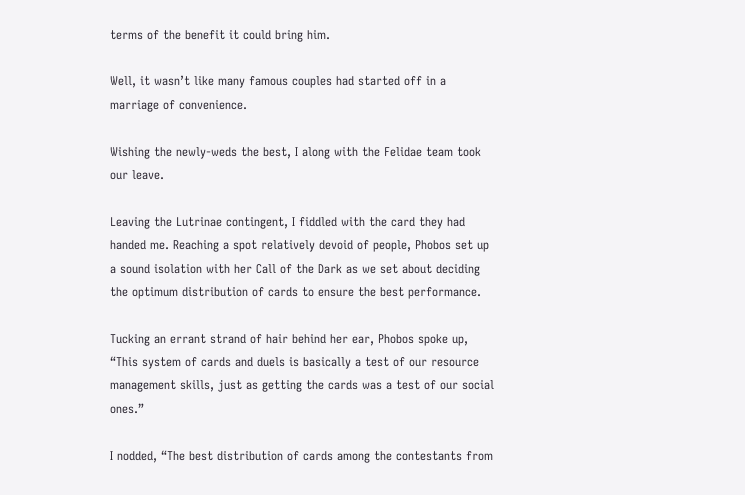terms of the benefit it could bring him.

Well, it wasn’t like many famous couples had started off in a marriage of convenience.

Wishing the newly-weds the best, I along with the Felidae team took our leave.

Leaving the Lutrinae contingent, I fiddled with the card they had handed me. Reaching a spot relatively devoid of people, Phobos set up a sound isolation with her Call of the Dark as we set about deciding the optimum distribution of cards to ensure the best performance.

Tucking an errant strand of hair behind her ear, Phobos spoke up, “This system of cards and duels is basically a test of our resource management skills, just as getting the cards was a test of our social ones.”

I nodded, “The best distribution of cards among the contestants from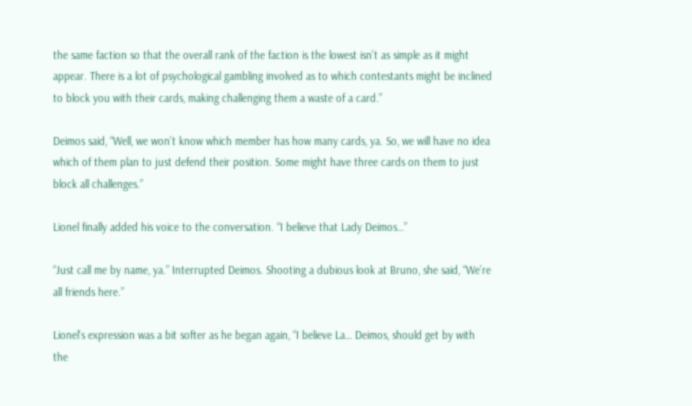the same faction so that the overall rank of the faction is the lowest isn’t as simple as it might appear. There is a lot of psychological gambling involved as to which contestants might be inclined to block you with their cards, making challenging them a waste of a card.”

Deimos said, “Well, we won’t know which member has how many cards, ya. So, we will have no idea which of them plan to just defend their position. Some might have three cards on them to just block all challenges.”

Lionel finally added his voice to the conversation. “I believe that Lady Deimos…”

“Just call me by name, ya.” Interrupted Deimos. Shooting a dubious look at Bruno, she said, “We’re all friends here.”

Lionel’s expression was a bit softer as he began again, “I believe La… Deimos, should get by with the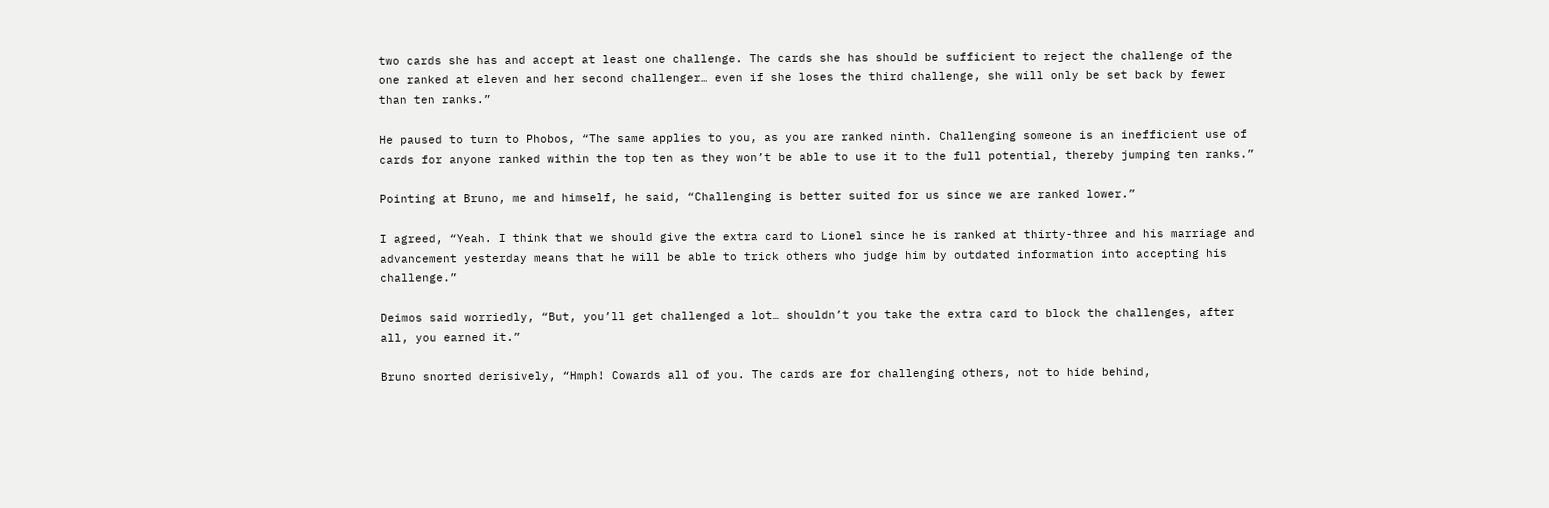two cards she has and accept at least one challenge. The cards she has should be sufficient to reject the challenge of the one ranked at eleven and her second challenger… even if she loses the third challenge, she will only be set back by fewer than ten ranks.”

He paused to turn to Phobos, “The same applies to you, as you are ranked ninth. Challenging someone is an inefficient use of cards for anyone ranked within the top ten as they won’t be able to use it to the full potential, thereby jumping ten ranks.”

Pointing at Bruno, me and himself, he said, “Challenging is better suited for us since we are ranked lower.”

I agreed, “Yeah. I think that we should give the extra card to Lionel since he is ranked at thirty-three and his marriage and advancement yesterday means that he will be able to trick others who judge him by outdated information into accepting his challenge.”

Deimos said worriedly, “But, you’ll get challenged a lot… shouldn’t you take the extra card to block the challenges, after all, you earned it.”

Bruno snorted derisively, “Hmph! Cowards all of you. The cards are for challenging others, not to hide behind,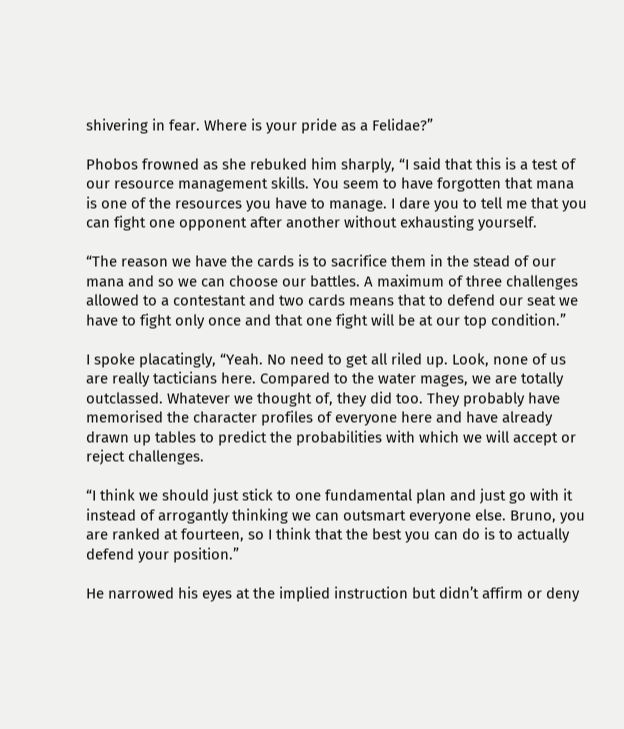shivering in fear. Where is your pride as a Felidae?”

Phobos frowned as she rebuked him sharply, “I said that this is a test of our resource management skills. You seem to have forgotten that mana is one of the resources you have to manage. I dare you to tell me that you can fight one opponent after another without exhausting yourself.

“The reason we have the cards is to sacrifice them in the stead of our mana and so we can choose our battles. A maximum of three challenges allowed to a contestant and two cards means that to defend our seat we have to fight only once and that one fight will be at our top condition.”

I spoke placatingly, “Yeah. No need to get all riled up. Look, none of us are really tacticians here. Compared to the water mages, we are totally outclassed. Whatever we thought of, they did too. They probably have memorised the character profiles of everyone here and have already drawn up tables to predict the probabilities with which we will accept or reject challenges.

“I think we should just stick to one fundamental plan and just go with it instead of arrogantly thinking we can outsmart everyone else. Bruno, you are ranked at fourteen, so I think that the best you can do is to actually defend your position.”

He narrowed his eyes at the implied instruction but didn’t affirm or deny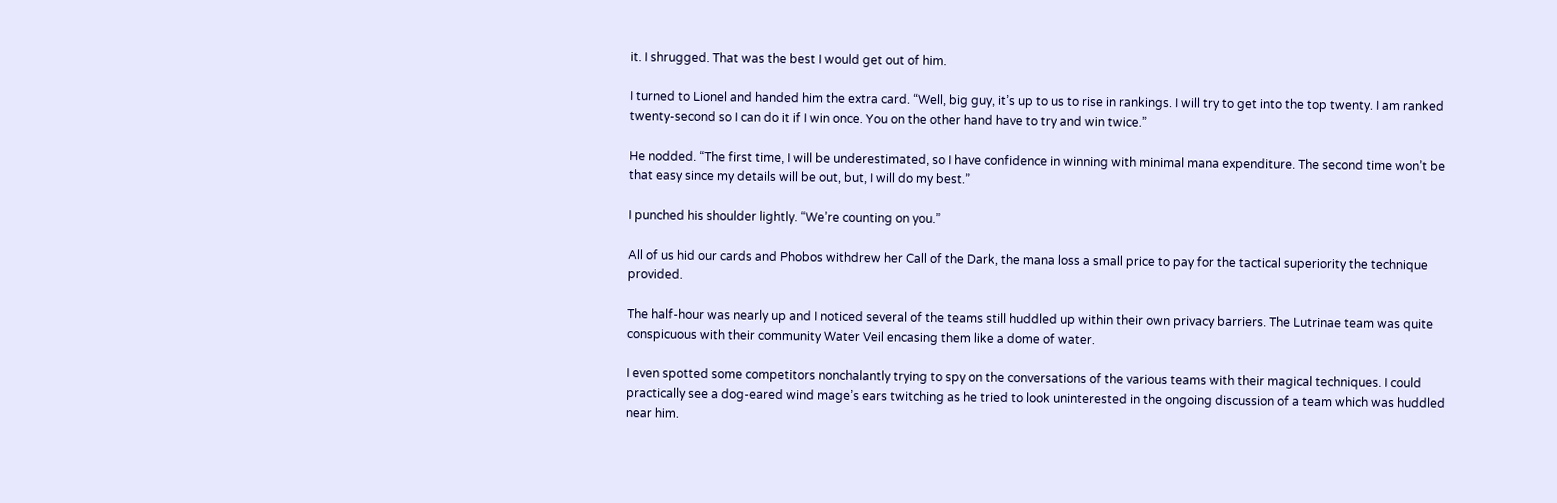it. I shrugged. That was the best I would get out of him.

I turned to Lionel and handed him the extra card. “Well, big guy, it’s up to us to rise in rankings. I will try to get into the top twenty. I am ranked twenty-second so I can do it if I win once. You on the other hand have to try and win twice.”

He nodded. “The first time, I will be underestimated, so I have confidence in winning with minimal mana expenditure. The second time won’t be that easy since my details will be out, but, I will do my best.”

I punched his shoulder lightly. “We’re counting on you.”

All of us hid our cards and Phobos withdrew her Call of the Dark, the mana loss a small price to pay for the tactical superiority the technique provided.

The half-hour was nearly up and I noticed several of the teams still huddled up within their own privacy barriers. The Lutrinae team was quite conspicuous with their community Water Veil encasing them like a dome of water.

I even spotted some competitors nonchalantly trying to spy on the conversations of the various teams with their magical techniques. I could practically see a dog-eared wind mage’s ears twitching as he tried to look uninterested in the ongoing discussion of a team which was huddled near him.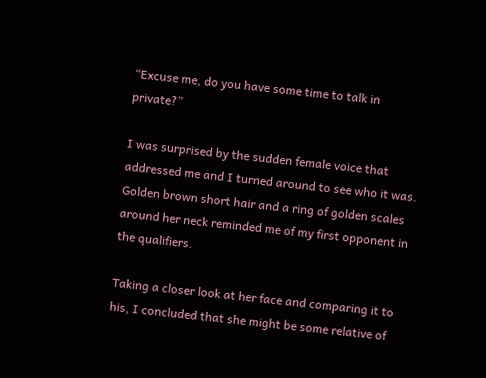“Excuse me, do you have some time to talk in private?”

I was surprised by the sudden female voice that addressed me and I turned around to see who it was. Golden brown short hair and a ring of golden scales around her neck reminded me of my first opponent in the qualifiers.

Taking a closer look at her face and comparing it to his, I concluded that she might be some relative of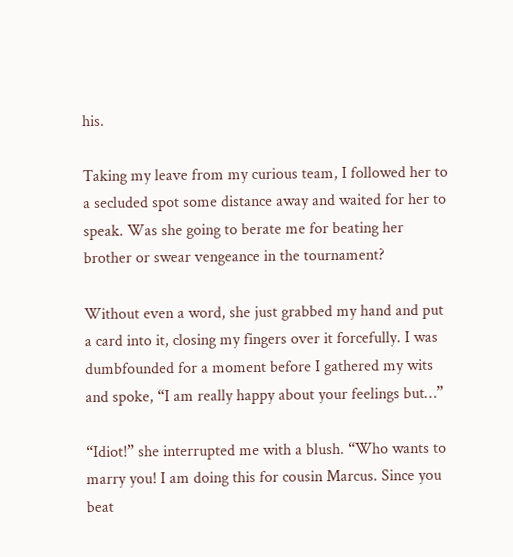his.

Taking my leave from my curious team, I followed her to a secluded spot some distance away and waited for her to speak. Was she going to berate me for beating her brother or swear vengeance in the tournament?

Without even a word, she just grabbed my hand and put a card into it, closing my fingers over it forcefully. I was dumbfounded for a moment before I gathered my wits and spoke, “I am really happy about your feelings but…”

“Idiot!” she interrupted me with a blush. “Who wants to marry you! I am doing this for cousin Marcus. Since you beat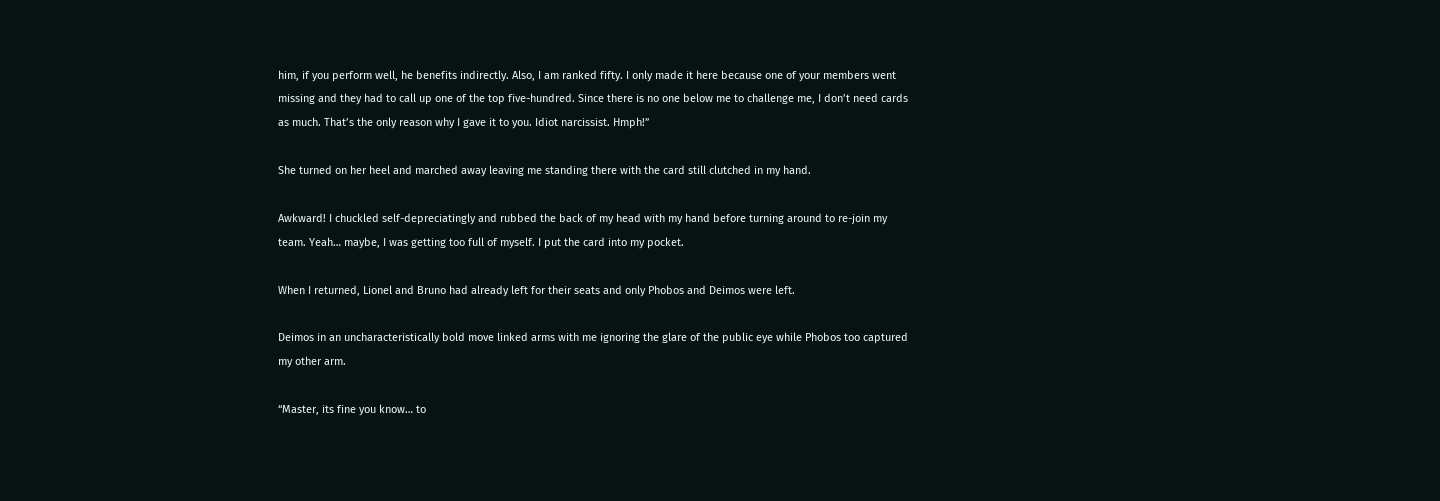him, if you perform well, he benefits indirectly. Also, I am ranked fifty. I only made it here because one of your members went missing and they had to call up one of the top five-hundred. Since there is no one below me to challenge me, I don’t need cards as much. That’s the only reason why I gave it to you. Idiot narcissist. Hmph!”

She turned on her heel and marched away leaving me standing there with the card still clutched in my hand.

Awkward! I chuckled self-depreciatingly and rubbed the back of my head with my hand before turning around to re-join my team. Yeah… maybe, I was getting too full of myself. I put the card into my pocket.

When I returned, Lionel and Bruno had already left for their seats and only Phobos and Deimos were left.

Deimos in an uncharacteristically bold move linked arms with me ignoring the glare of the public eye while Phobos too captured my other arm.

“Master, its fine you know… to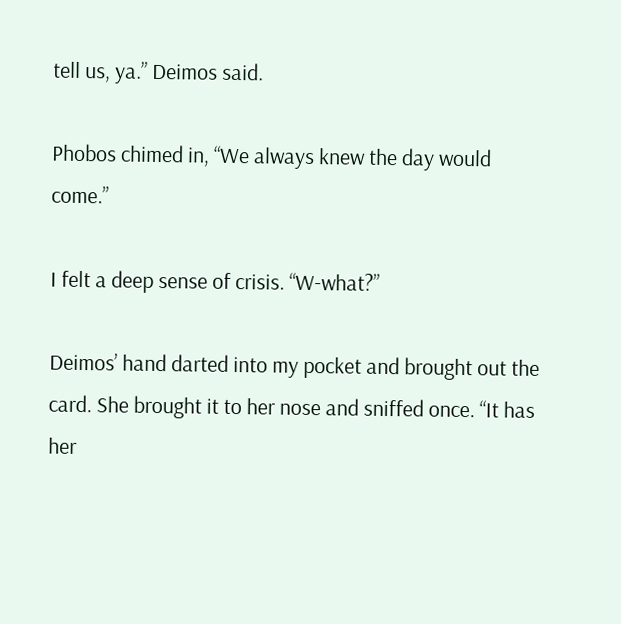tell us, ya.” Deimos said.

Phobos chimed in, “We always knew the day would come.”

I felt a deep sense of crisis. “W-what?”

Deimos’ hand darted into my pocket and brought out the card. She brought it to her nose and sniffed once. “It has her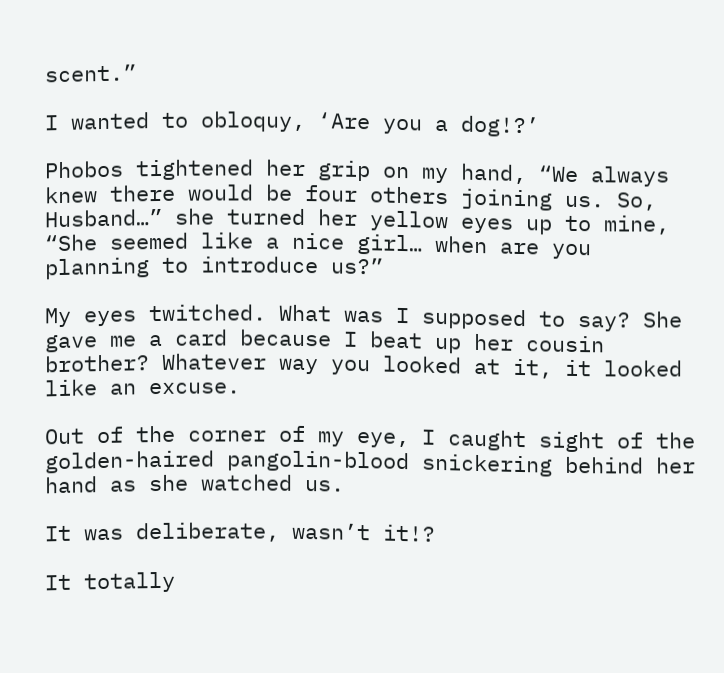scent.”

I wanted to obloquy, ‘Are you a dog!?’

Phobos tightened her grip on my hand, “We always knew there would be four others joining us. So, Husband…” she turned her yellow eyes up to mine, “She seemed like a nice girl… when are you planning to introduce us?”

My eyes twitched. What was I supposed to say? She gave me a card because I beat up her cousin brother? Whatever way you looked at it, it looked like an excuse.

Out of the corner of my eye, I caught sight of the golden-haired pangolin-blood snickering behind her hand as she watched us.

It was deliberate, wasn’t it!?

It totally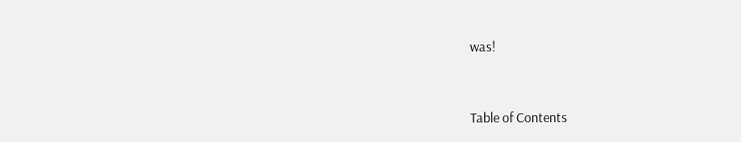was!


Table of Contents